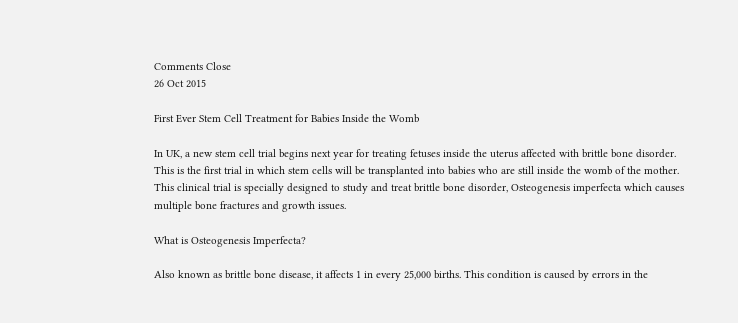Comments Close
26 Oct 2015

First Ever Stem Cell Treatment for Babies Inside the Womb

In UK, a new stem cell trial begins next year for treating fetuses inside the uterus affected with brittle bone disorder. This is the first trial in which stem cells will be transplanted into babies who are still inside the womb of the mother. This clinical trial is specially designed to study and treat brittle bone disorder, Osteogenesis imperfecta which causes multiple bone fractures and growth issues.

What is Osteogenesis Imperfecta?

Also known as brittle bone disease, it affects 1 in every 25,000 births. This condition is caused by errors in the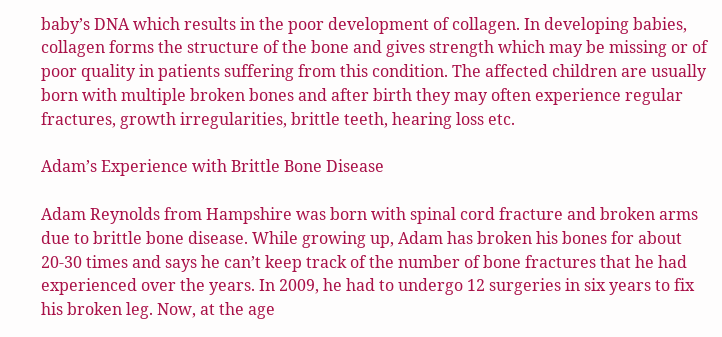baby’s DNA which results in the poor development of collagen. In developing babies, collagen forms the structure of the bone and gives strength which may be missing or of poor quality in patients suffering from this condition. The affected children are usually born with multiple broken bones and after birth they may often experience regular fractures, growth irregularities, brittle teeth, hearing loss etc.

Adam’s Experience with Brittle Bone Disease

Adam Reynolds from Hampshire was born with spinal cord fracture and broken arms due to brittle bone disease. While growing up, Adam has broken his bones for about 20-30 times and says he can’t keep track of the number of bone fractures that he had experienced over the years. In 2009, he had to undergo 12 surgeries in six years to fix his broken leg. Now, at the age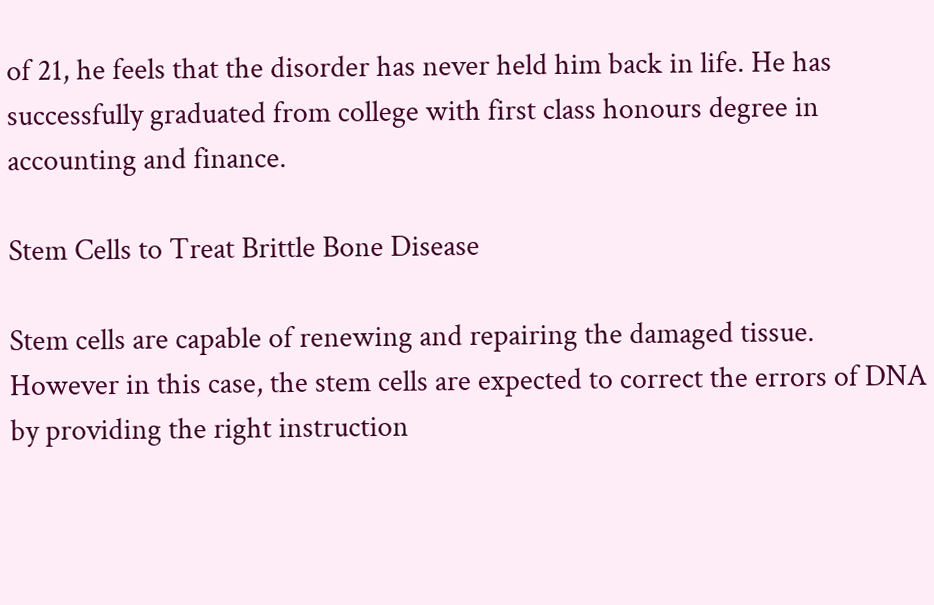of 21, he feels that the disorder has never held him back in life. He has successfully graduated from college with first class honours degree in accounting and finance.

Stem Cells to Treat Brittle Bone Disease

Stem cells are capable of renewing and repairing the damaged tissue. However in this case, the stem cells are expected to correct the errors of DNA by providing the right instruction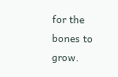for the bones to grow.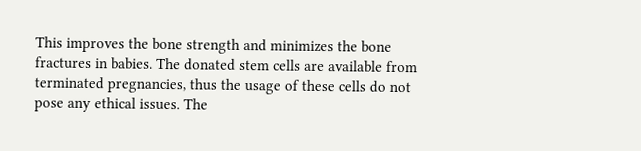This improves the bone strength and minimizes the bone fractures in babies. The donated stem cells are available from terminated pregnancies, thus the usage of these cells do not pose any ethical issues. The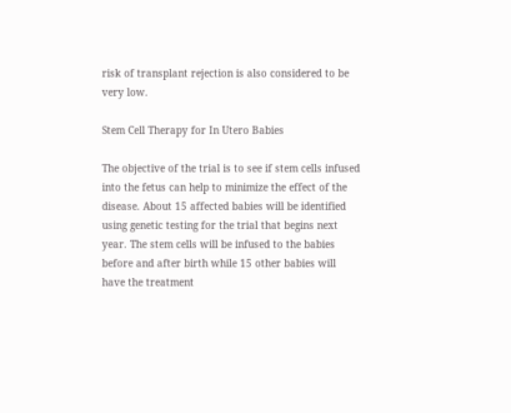risk of transplant rejection is also considered to be very low.

Stem Cell Therapy for In Utero Babies

The objective of the trial is to see if stem cells infused into the fetus can help to minimize the effect of the disease. About 15 affected babies will be identified using genetic testing for the trial that begins next year. The stem cells will be infused to the babies before and after birth while 15 other babies will have the treatment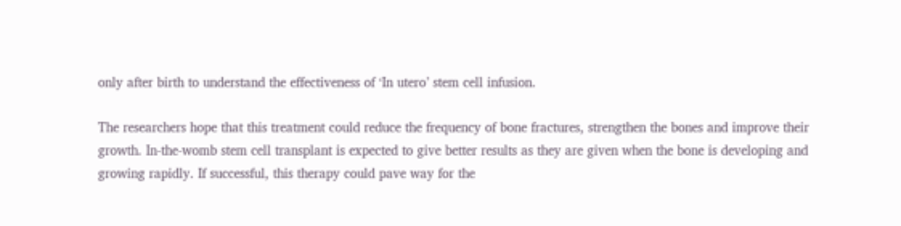only after birth to understand the effectiveness of ‘In utero’ stem cell infusion.

The researchers hope that this treatment could reduce the frequency of bone fractures, strengthen the bones and improve their growth. In-the-womb stem cell transplant is expected to give better results as they are given when the bone is developing and growing rapidly. If successful, this therapy could pave way for the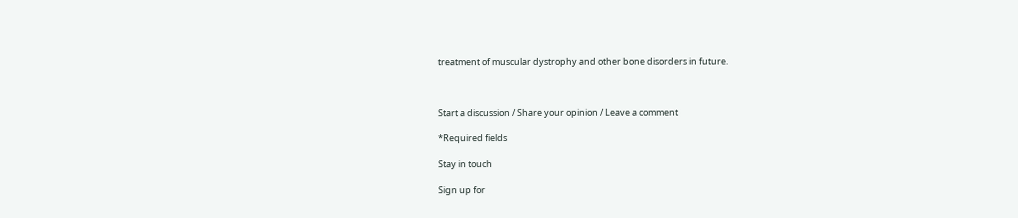treatment of muscular dystrophy and other bone disorders in future.



Start a discussion / Share your opinion / Leave a comment

*Required fields

Stay in touch

Sign up for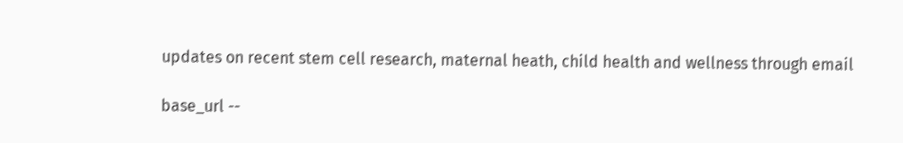updates on recent stem cell research, maternal heath, child health and wellness through email

base_url --